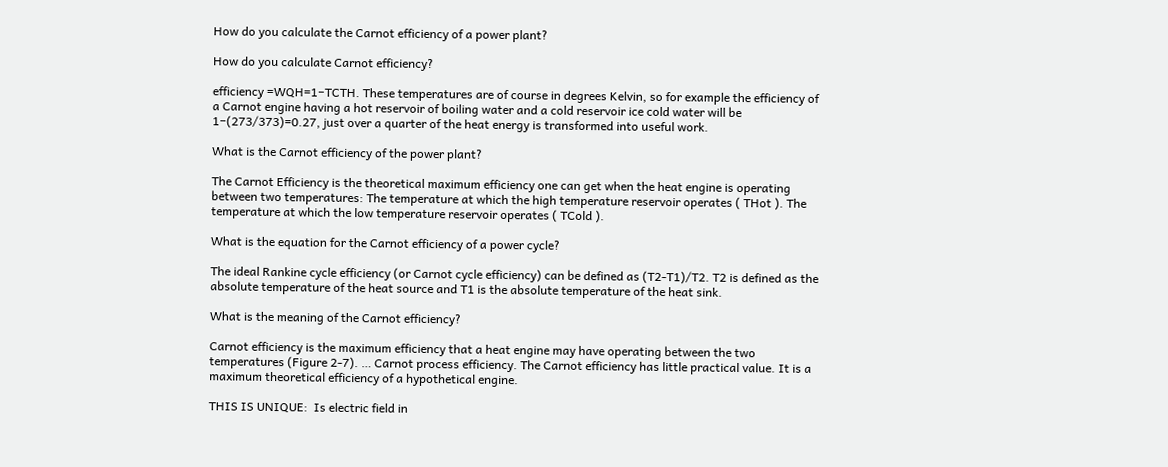How do you calculate the Carnot efficiency of a power plant?

How do you calculate Carnot efficiency?

efficiency =WQH=1−TCTH. These temperatures are of course in degrees Kelvin, so for example the efficiency of a Carnot engine having a hot reservoir of boiling water and a cold reservoir ice cold water will be 1−(273/373)=0.27, just over a quarter of the heat energy is transformed into useful work.

What is the Carnot efficiency of the power plant?

The Carnot Efficiency is the theoretical maximum efficiency one can get when the heat engine is operating between two temperatures: The temperature at which the high temperature reservoir operates ( THot ). The temperature at which the low temperature reservoir operates ( TCold ).

What is the equation for the Carnot efficiency of a power cycle?

The ideal Rankine cycle efficiency (or Carnot cycle efficiency) can be defined as (T2-T1)/T2. T2 is defined as the absolute temperature of the heat source and T1 is the absolute temperature of the heat sink.

What is the meaning of the Carnot efficiency?

Carnot efficiency is the maximum efficiency that a heat engine may have operating between the two temperatures (Figure 2-7). … Carnot process efficiency. The Carnot efficiency has little practical value. It is a maximum theoretical efficiency of a hypothetical engine.

THIS IS UNIQUE:  Is electric field in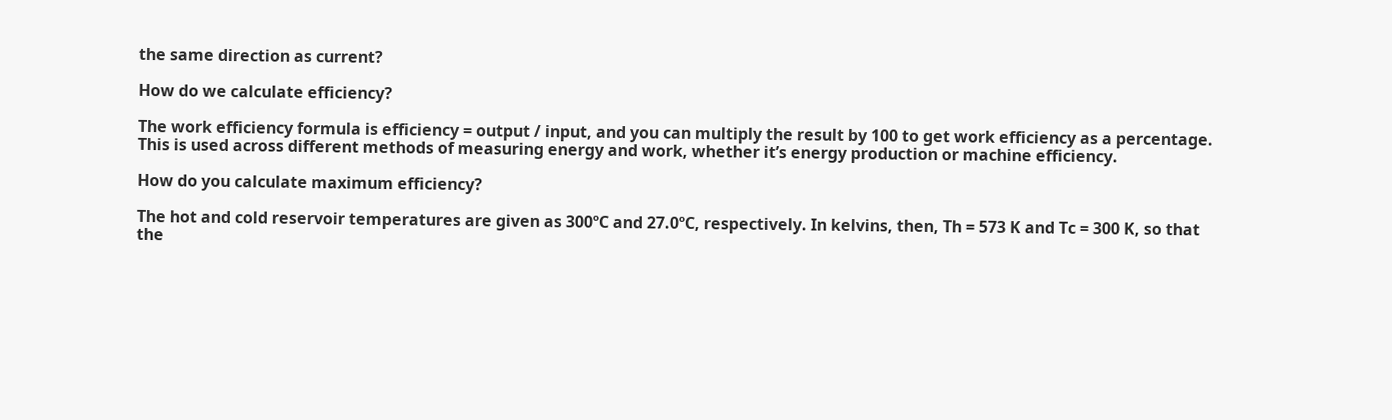the same direction as current?

How do we calculate efficiency?

The work efficiency formula is efficiency = output / input, and you can multiply the result by 100 to get work efficiency as a percentage. This is used across different methods of measuring energy and work, whether it’s energy production or machine efficiency.

How do you calculate maximum efficiency?

The hot and cold reservoir temperatures are given as 300ºC and 27.0ºC, respectively. In kelvins, then, Th = 573 K and Tc = 300 K, so that the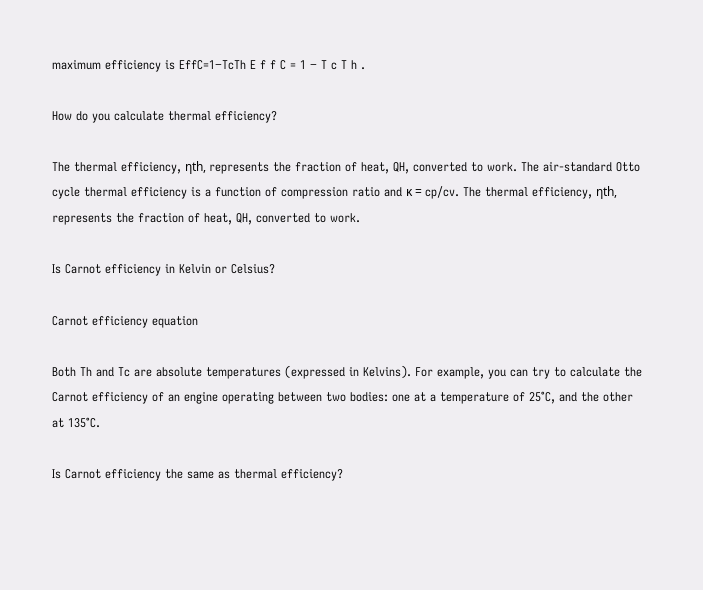maximum efficiency is EffC=1−TcTh E f f C = 1 − T c T h .

How do you calculate thermal efficiency?

The thermal efficiency, ηth, represents the fraction of heat, QH, converted to work. The air-standard Otto cycle thermal efficiency is a function of compression ratio and κ = cp/cv. The thermal efficiency, ηth, represents the fraction of heat, QH, converted to work.

Is Carnot efficiency in Kelvin or Celsius?

Carnot efficiency equation

Both Th and Tc are absolute temperatures (expressed in Kelvins). For example, you can try to calculate the Carnot efficiency of an engine operating between two bodies: one at a temperature of 25°C, and the other at 135°C.

Is Carnot efficiency the same as thermal efficiency?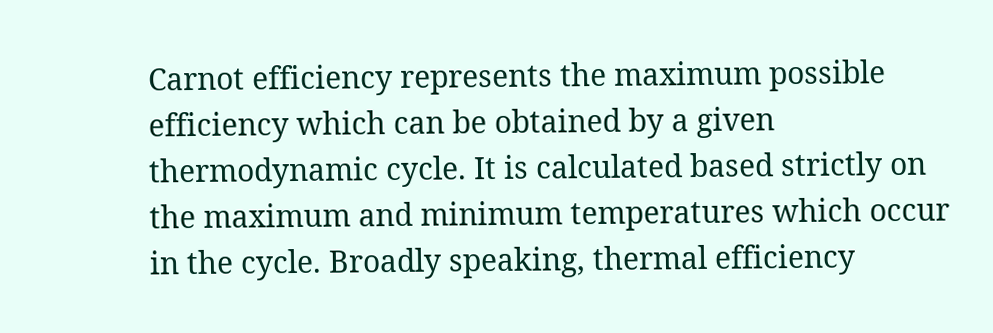Carnot efficiency represents the maximum possible efficiency which can be obtained by a given thermodynamic cycle. It is calculated based strictly on the maximum and minimum temperatures which occur in the cycle. Broadly speaking, thermal efficiency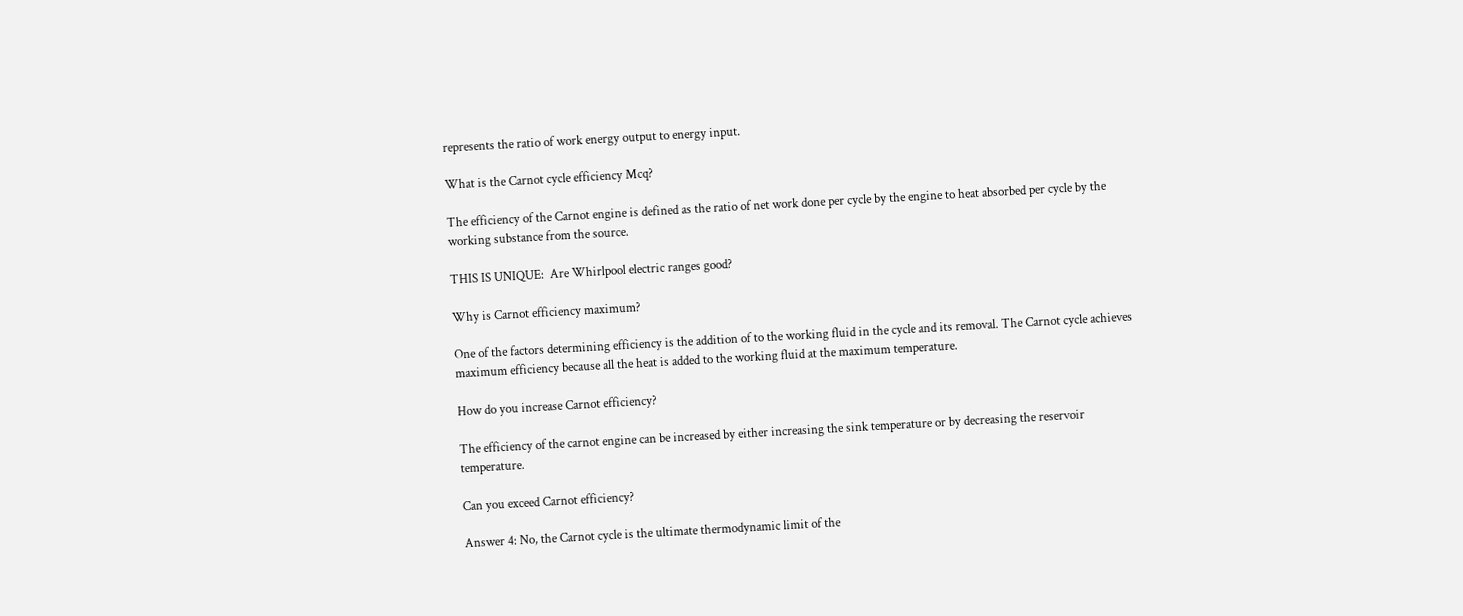represents the ratio of work energy output to energy input.

What is the Carnot cycle efficiency Mcq?

The efficiency of the Carnot engine is defined as the ratio of net work done per cycle by the engine to heat absorbed per cycle by the working substance from the source.

THIS IS UNIQUE:  Are Whirlpool electric ranges good?

Why is Carnot efficiency maximum?

One of the factors determining efficiency is the addition of to the working fluid in the cycle and its removal. The Carnot cycle achieves maximum efficiency because all the heat is added to the working fluid at the maximum temperature.

How do you increase Carnot efficiency?

The efficiency of the carnot engine can be increased by either increasing the sink temperature or by decreasing the reservoir temperature.

Can you exceed Carnot efficiency?

Answer 4: No, the Carnot cycle is the ultimate thermodynamic limit of the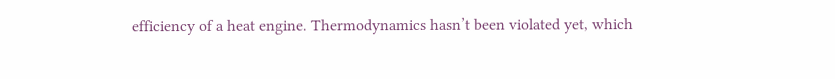efficiency of a heat engine. Thermodynamics hasn’t been violated yet, which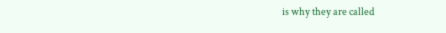is why they are called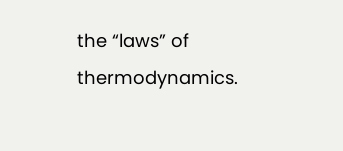the “laws” of thermodynamics.